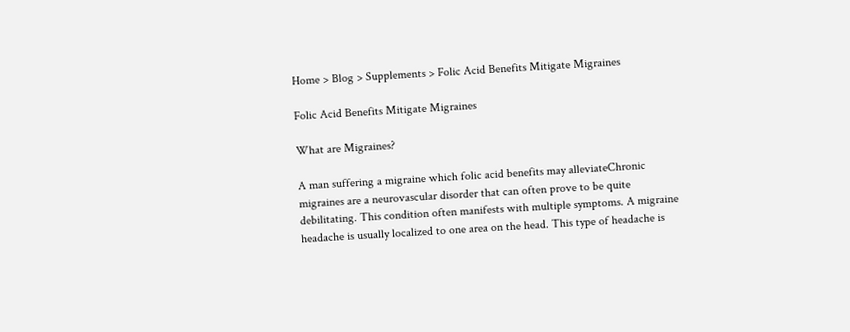Home > Blog > Supplements > Folic Acid Benefits Mitigate Migraines

Folic Acid Benefits Mitigate Migraines

What are Migraines?

A man suffering a migraine which folic acid benefits may alleviateChronic migraines are a neurovascular disorder that can often prove to be quite debilitating. This condition often manifests with multiple symptoms. A migraine headache is usually localized to one area on the head. This type of headache is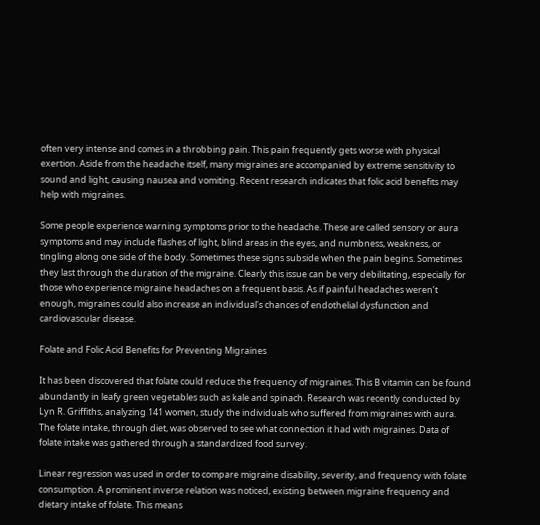often very intense and comes in a throbbing pain. This pain frequently gets worse with physical exertion. Aside from the headache itself, many migraines are accompanied by extreme sensitivity to sound and light, causing nausea and vomiting. Recent research indicates that folic acid benefits may help with migraines.

Some people experience warning symptoms prior to the headache. These are called sensory or aura symptoms and may include flashes of light, blind areas in the eyes, and numbness, weakness, or tingling along one side of the body. Sometimes these signs subside when the pain begins. Sometimes they last through the duration of the migraine. Clearly this issue can be very debilitating, especially for those who experience migraine headaches on a frequent basis. As if painful headaches weren’t enough, migraines could also increase an individual's chances of endothelial dysfunction and cardiovascular disease.

Folate and Folic Acid Benefits for Preventing Migraines

It has been discovered that folate could reduce the frequency of migraines. This B vitamin can be found abundantly in leafy green vegetables such as kale and spinach. Research was recently conducted by Lyn R. Griffiths, analyzing 141 women, study the individuals who suffered from migraines with aura. The folate intake, through diet, was observed to see what connection it had with migraines. Data of folate intake was gathered through a standardized food survey.

Linear regression was used in order to compare migraine disability, severity, and frequency with folate consumption. A prominent inverse relation was noticed, existing between migraine frequency and dietary intake of folate. This means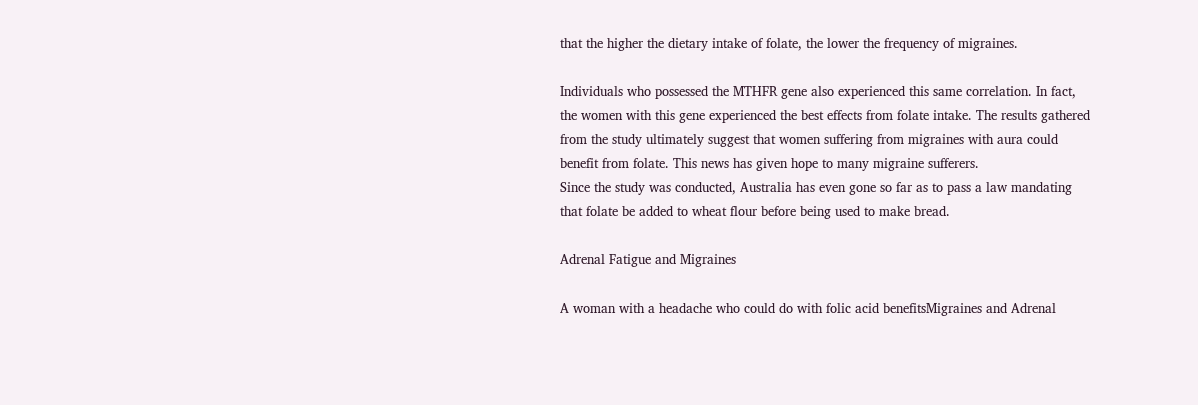that the higher the dietary intake of folate, the lower the frequency of migraines.

Individuals who possessed the MTHFR gene also experienced this same correlation. In fact, the women with this gene experienced the best effects from folate intake. The results gathered from the study ultimately suggest that women suffering from migraines with aura could benefit from folate. This news has given hope to many migraine sufferers.
Since the study was conducted, Australia has even gone so far as to pass a law mandating that folate be added to wheat flour before being used to make bread.

Adrenal Fatigue and Migraines

A woman with a headache who could do with folic acid benefitsMigraines and Adrenal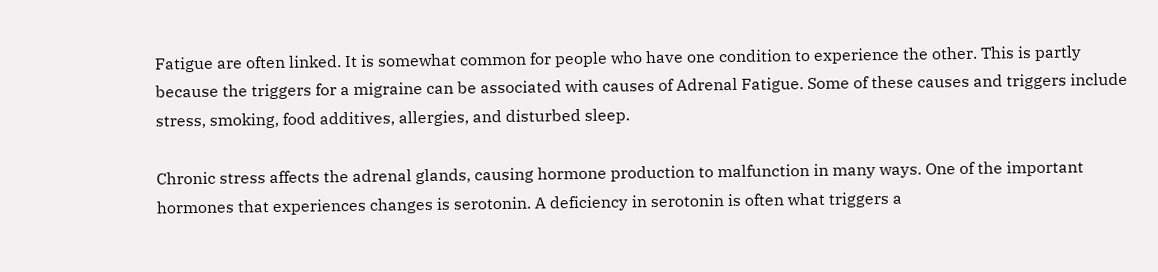Fatigue are often linked. It is somewhat common for people who have one condition to experience the other. This is partly because the triggers for a migraine can be associated with causes of Adrenal Fatigue. Some of these causes and triggers include stress, smoking, food additives, allergies, and disturbed sleep.

Chronic stress affects the adrenal glands, causing hormone production to malfunction in many ways. One of the important hormones that experiences changes is serotonin. A deficiency in serotonin is often what triggers a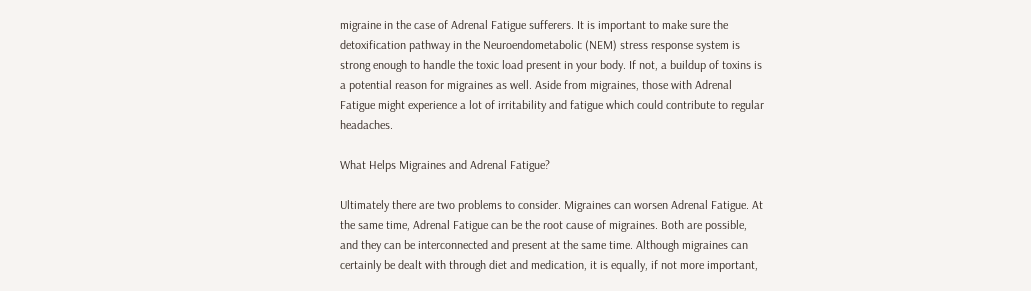migraine in the case of Adrenal Fatigue sufferers. It is important to make sure the detoxification pathway in the Neuroendometabolic (NEM) stress response system is strong enough to handle the toxic load present in your body. If not, a buildup of toxins is a potential reason for migraines as well. Aside from migraines, those with Adrenal Fatigue might experience a lot of irritability and fatigue which could contribute to regular headaches.

What Helps Migraines and Adrenal Fatigue?

Ultimately there are two problems to consider. Migraines can worsen Adrenal Fatigue. At the same time, Adrenal Fatigue can be the root cause of migraines. Both are possible, and they can be interconnected and present at the same time. Although migraines can certainly be dealt with through diet and medication, it is equally, if not more important,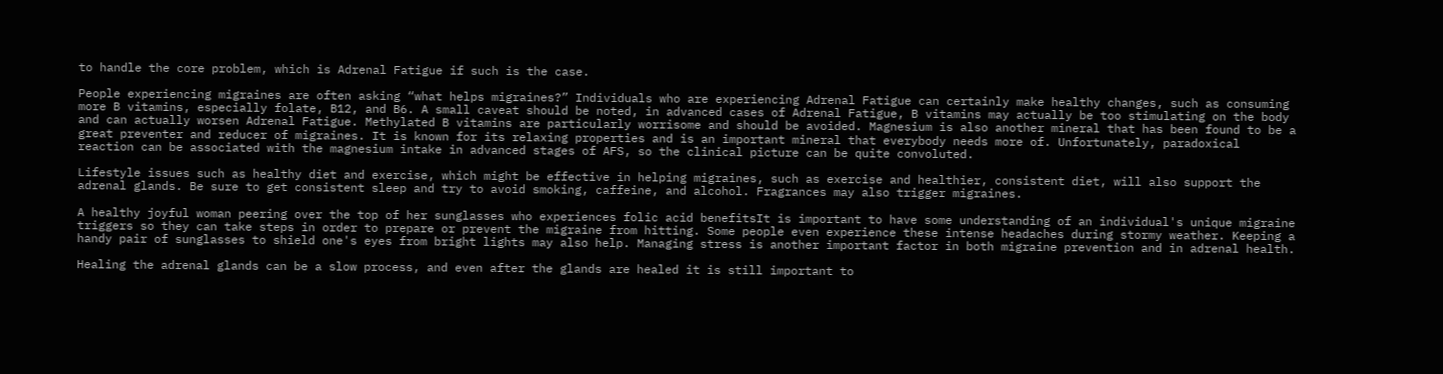to handle the core problem, which is Adrenal Fatigue if such is the case.

People experiencing migraines are often asking “what helps migraines?” Individuals who are experiencing Adrenal Fatigue can certainly make healthy changes, such as consuming more B vitamins, especially folate, B12, and B6. A small caveat should be noted, in advanced cases of Adrenal Fatigue, B vitamins may actually be too stimulating on the body and can actually worsen Adrenal Fatigue. Methylated B vitamins are particularly worrisome and should be avoided. Magnesium is also another mineral that has been found to be a great preventer and reducer of migraines. It is known for its relaxing properties and is an important mineral that everybody needs more of. Unfortunately, paradoxical reaction can be associated with the magnesium intake in advanced stages of AFS, so the clinical picture can be quite convoluted.

Lifestyle issues such as healthy diet and exercise, which might be effective in helping migraines, such as exercise and healthier, consistent diet, will also support the adrenal glands. Be sure to get consistent sleep and try to avoid smoking, caffeine, and alcohol. Fragrances may also trigger migraines.

A healthy joyful woman peering over the top of her sunglasses who experiences folic acid benefitsIt is important to have some understanding of an individual's unique migraine triggers so they can take steps in order to prepare or prevent the migraine from hitting. Some people even experience these intense headaches during stormy weather. Keeping a handy pair of sunglasses to shield one's eyes from bright lights may also help. Managing stress is another important factor in both migraine prevention and in adrenal health.

Healing the adrenal glands can be a slow process, and even after the glands are healed it is still important to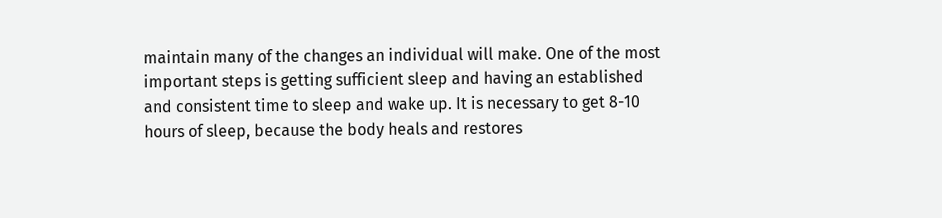maintain many of the changes an individual will make. One of the most important steps is getting sufficient sleep and having an established and consistent time to sleep and wake up. It is necessary to get 8-10 hours of sleep, because the body heals and restores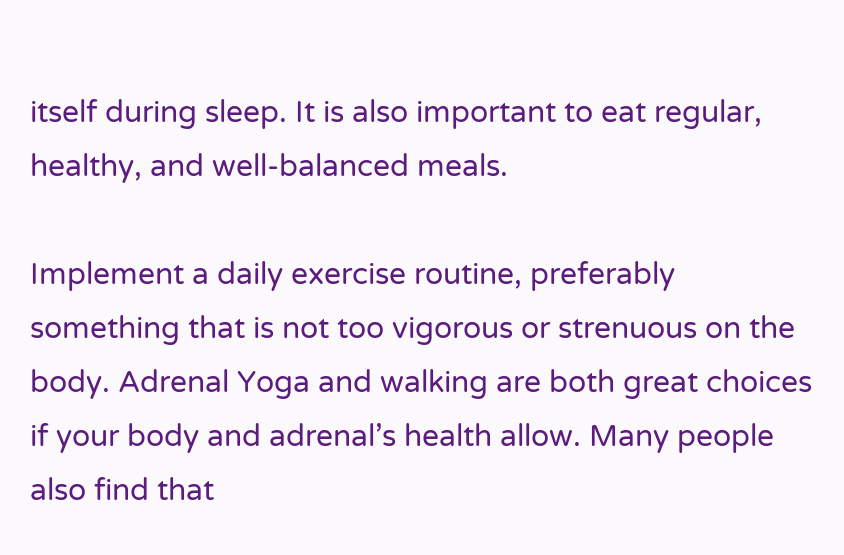itself during sleep. It is also important to eat regular, healthy, and well-balanced meals.

Implement a daily exercise routine, preferably something that is not too vigorous or strenuous on the body. Adrenal Yoga and walking are both great choices if your body and adrenal’s health allow. Many people also find that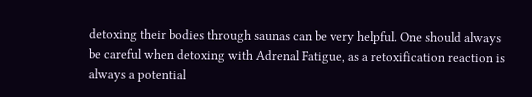detoxing their bodies through saunas can be very helpful. One should always be careful when detoxing with Adrenal Fatigue, as a retoxification reaction is always a potential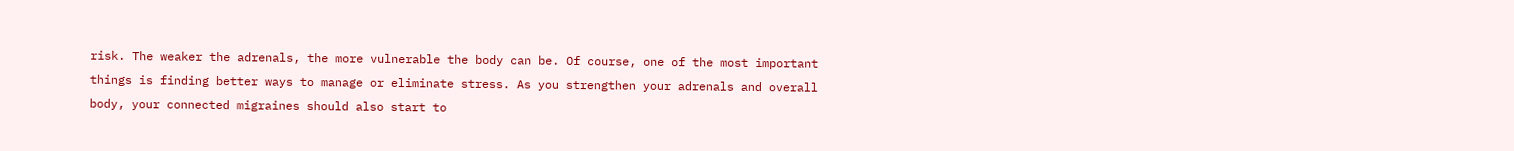risk. The weaker the adrenals, the more vulnerable the body can be. Of course, one of the most important things is finding better ways to manage or eliminate stress. As you strengthen your adrenals and overall body, your connected migraines should also start to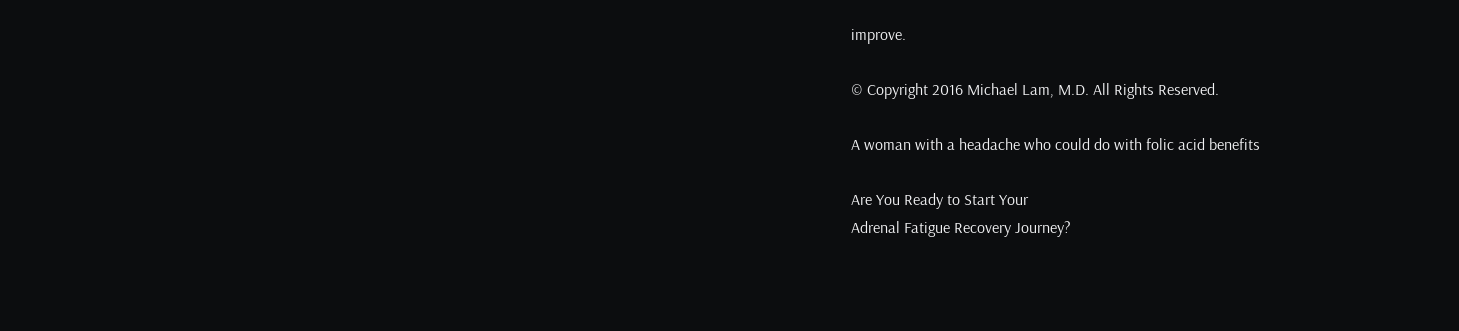improve.

© Copyright 2016 Michael Lam, M.D. All Rights Reserved.

A woman with a headache who could do with folic acid benefits

Are You Ready to Start Your
Adrenal Fatigue Recovery Journey?